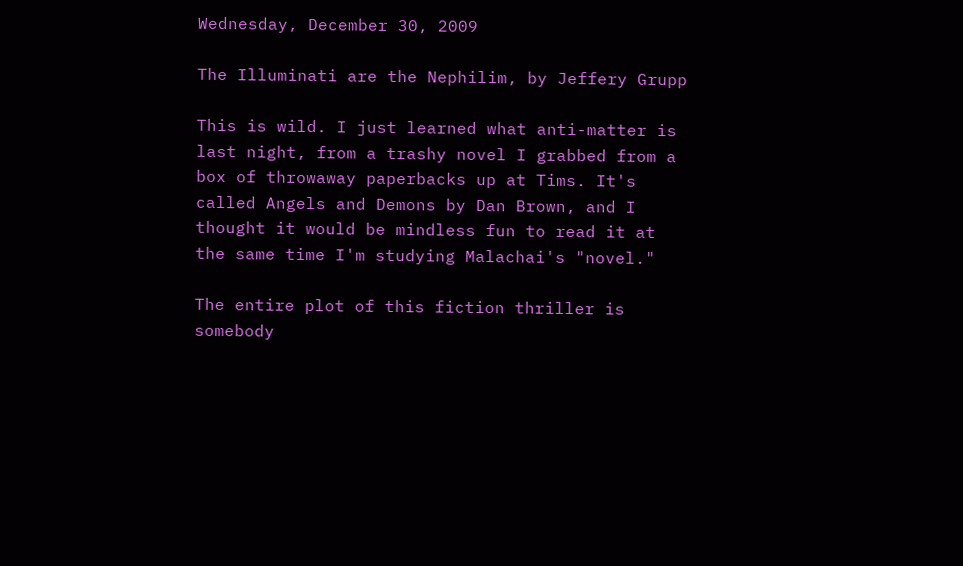Wednesday, December 30, 2009

The Illuminati are the Nephilim, by Jeffery Grupp

This is wild. I just learned what anti-matter is last night, from a trashy novel I grabbed from a box of throwaway paperbacks up at Tims. It's called Angels and Demons by Dan Brown, and I thought it would be mindless fun to read it at the same time I'm studying Malachai's "novel."

The entire plot of this fiction thriller is somebody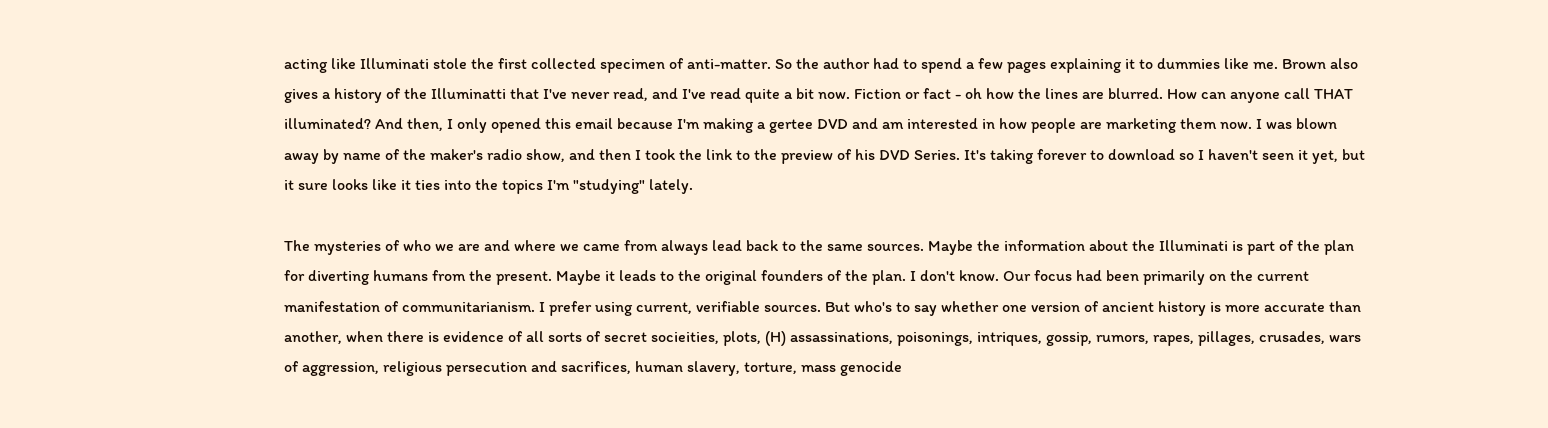acting like Illuminati stole the first collected specimen of anti-matter. So the author had to spend a few pages explaining it to dummies like me. Brown also gives a history of the Illuminatti that I've never read, and I've read quite a bit now. Fiction or fact - oh how the lines are blurred. How can anyone call THAT illuminated? And then, I only opened this email because I'm making a gertee DVD and am interested in how people are marketing them now. I was blown away by name of the maker's radio show, and then I took the link to the preview of his DVD Series. It's taking forever to download so I haven't seen it yet, but it sure looks like it ties into the topics I'm "studying" lately.

The mysteries of who we are and where we came from always lead back to the same sources. Maybe the information about the Illuminati is part of the plan for diverting humans from the present. Maybe it leads to the original founders of the plan. I don't know. Our focus had been primarily on the current manifestation of communitarianism. I prefer using current, verifiable sources. But who's to say whether one version of ancient history is more accurate than another, when there is evidence of all sorts of secret socieities, plots, (H) assassinations, poisonings, intriques, gossip, rumors, rapes, pillages, crusades, wars of aggression, religious persecution and sacrifices, human slavery, torture, mass genocide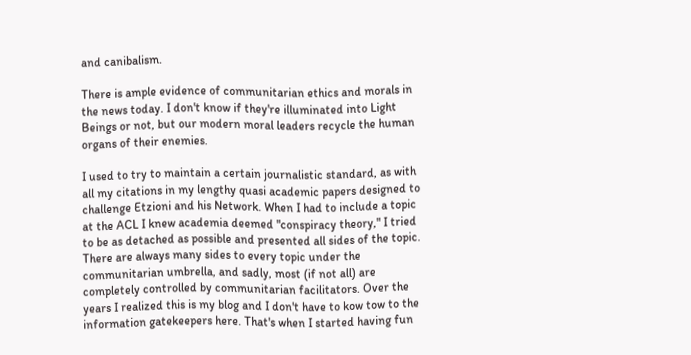and canibalism.

There is ample evidence of communitarian ethics and morals in the news today. I don't know if they're illuminated into Light Beings or not, but our modern moral leaders recycle the human organs of their enemies.

I used to try to maintain a certain journalistic standard, as with all my citations in my lengthy quasi academic papers designed to challenge Etzioni and his Network. When I had to include a topic at the ACL I knew academia deemed "conspiracy theory," I tried to be as detached as possible and presented all sides of the topic. There are always many sides to every topic under the communitarian umbrella, and sadly, most (if not all) are completely controlled by communitarian facilitators. Over the years I realized this is my blog and I don't have to kow tow to the information gatekeepers here. That's when I started having fun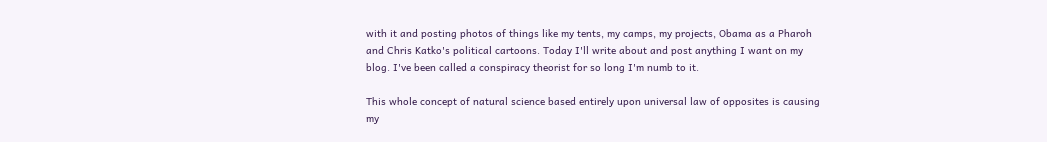with it and posting photos of things like my tents, my camps, my projects, Obama as a Pharoh and Chris Katko's political cartoons. Today I'll write about and post anything I want on my blog. I've been called a conspiracy theorist for so long I'm numb to it.

This whole concept of natural science based entirely upon universal law of opposites is causing my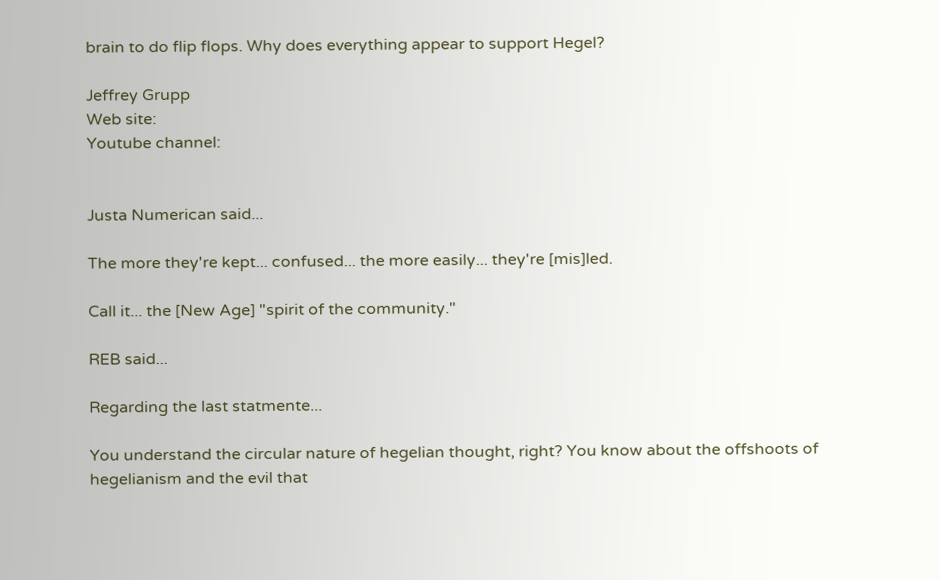brain to do flip flops. Why does everything appear to support Hegel?

Jeffrey Grupp
Web site:
Youtube channel:


Justa Numerican said...

The more they're kept... confused... the more easily... they're [mis]led.

Call it... the [New Age] "spirit of the community."

REB said...

Regarding the last statmente...

You understand the circular nature of hegelian thought, right? You know about the offshoots of hegelianism and the evil that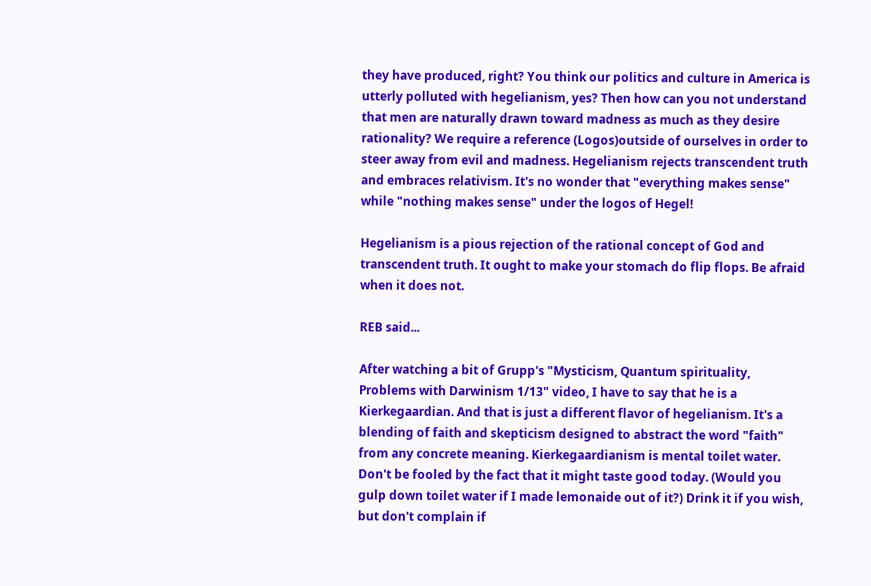they have produced, right? You think our politics and culture in America is utterly polluted with hegelianism, yes? Then how can you not understand that men are naturally drawn toward madness as much as they desire rationality? We require a reference (Logos)outside of ourselves in order to steer away from evil and madness. Hegelianism rejects transcendent truth and embraces relativism. It's no wonder that "everything makes sense" while "nothing makes sense" under the logos of Hegel!

Hegelianism is a pious rejection of the rational concept of God and transcendent truth. It ought to make your stomach do flip flops. Be afraid when it does not.

REB said...

After watching a bit of Grupp's "Mysticism, Quantum spirituality, Problems with Darwinism 1/13" video, I have to say that he is a Kierkegaardian. And that is just a different flavor of hegelianism. It's a blending of faith and skepticism designed to abstract the word "faith" from any concrete meaning. Kierkegaardianism is mental toilet water. Don't be fooled by the fact that it might taste good today. (Would you gulp down toilet water if I made lemonaide out of it?) Drink it if you wish, but don't complain if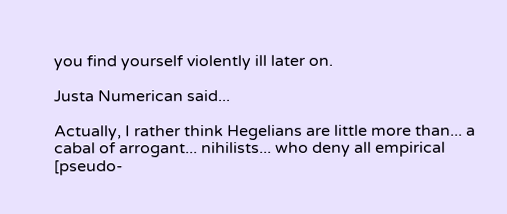you find yourself violently ill later on.

Justa Numerican said...

Actually, I rather think Hegelians are little more than... a cabal of arrogant... nihilists... who deny all empirical [pseudo-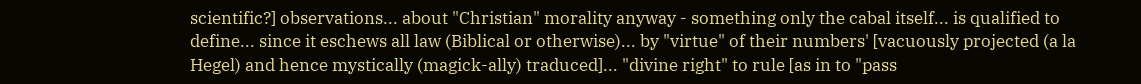scientific?] observations... about "Christian" morality anyway - something only the cabal itself... is qualified to define... since it eschews all law (Biblical or otherwise)... by "virtue" of their numbers' [vacuously projected (a la Hegel) and hence mystically (magick-ally) traduced]... "divine right" to rule [as in to "pass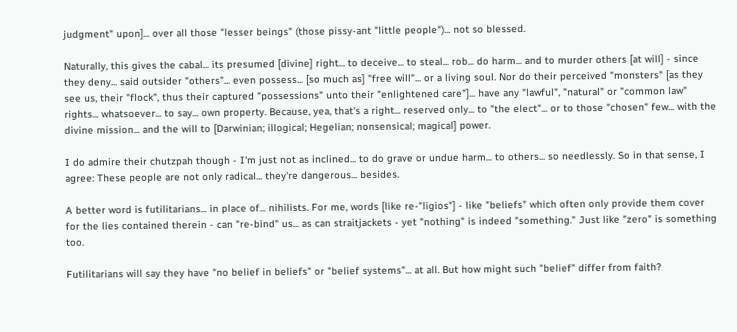judgment" upon]... over all those "lesser beings" (those pissy-ant "little people")... not so blessed.

Naturally, this gives the cabal... its presumed [divine] right... to deceive... to steal... rob... do harm... and to murder others [at will] - since they deny... said outsider "others"... even possess... [so much as] "free will"... or a living soul. Nor do their perceived "monsters" [as they see us, their "flock", thus their captured "possessions" unto their "enlightened care"]... have any "lawful", "natural" or "common law" rights... whatsoever... to say... own property. Because, yea, that's a right... reserved only... to "the elect"... or to those "chosen" few... with the divine mission... and the will to [Darwinian; illogical; Hegelian; nonsensical; magical] power.

I do admire their chutzpah though - I'm just not as inclined... to do grave or undue harm... to others... so needlessly. So in that sense, I agree: These people are not only radical... they're dangerous... besides.

A better word is futilitarians... in place of... nihilists. For me, words [like re-"ligios"] - like "beliefs" which often only provide them cover for the lies contained therein - can "re-bind" us... as can straitjackets - yet "nothing" is indeed "something." Just like "zero" is something too.

Futilitarians will say they have "no belief in beliefs" or "belief systems"... at all. But how might such "belief" differ from faith?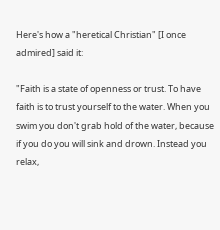Here's how a "heretical Christian" [I once admired] said it:

"Faith is a state of openness or trust. To have faith is to trust yourself to the water. When you swim you don't grab hold of the water, because if you do you will sink and drown. Instead you relax,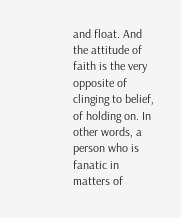and float. And the attitude of faith is the very opposite of clinging to belief, of holding on. In other words, a person who is fanatic in matters of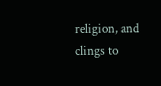religion, and clings to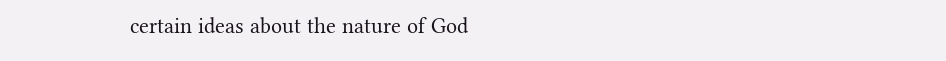certain ideas about the nature of God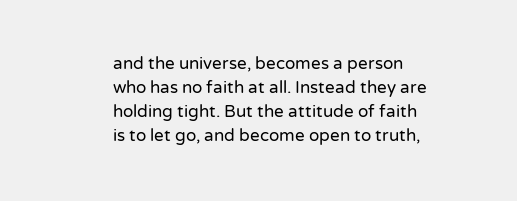and the universe, becomes a person who has no faith at all. Instead they are holding tight. But the attitude of faith is to let go, and become open to truth,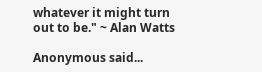whatever it might turn out to be." ~ Alan Watts

Anonymous said...